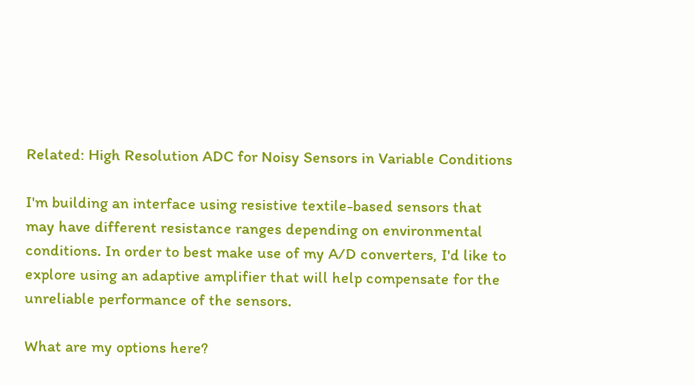Related: High Resolution ADC for Noisy Sensors in Variable Conditions

I'm building an interface using resistive textile-based sensors that may have different resistance ranges depending on environmental conditions. In order to best make use of my A/D converters, I'd like to explore using an adaptive amplifier that will help compensate for the unreliable performance of the sensors.

What are my options here?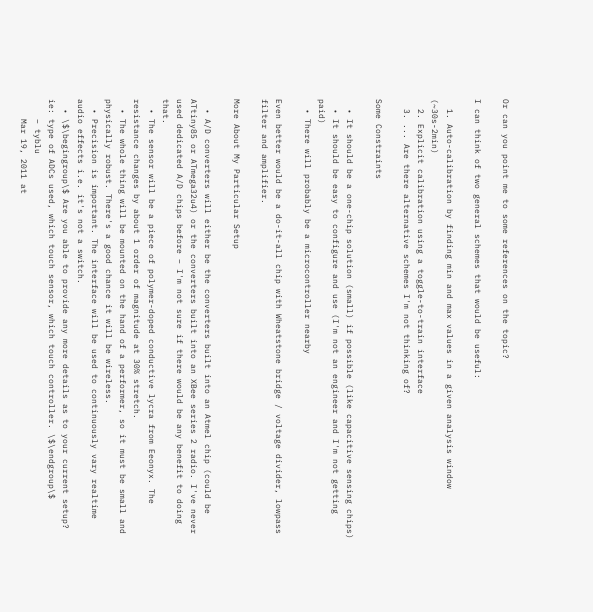Or can you point me to some references on the topic?

I can think of two general schemes that would be useful:

  1. Auto-calibration by finding min and max values in a given analysis window (~30s-2min)
  2. Explicit calibration using a toggle-to-train interface
  3. ... Are there alternative schemes I'm not thinking of?

Some Constraints

  • It should be a one-chip solution (small) if possible (like capacitive sensing chips)
  • It should be easy to configure and use (I'm not an engineer and I'm not getting paid)
  • There will probably be a microcontroller nearby

Even better would be a do-it-all chip with Wheatstone bridge / voltage divider, lowpass filter and amplifier.

More About My Particular Setup

  • A/D converters will either be the converters built into an Atmel chip (could be ATtiny85 or ATmega32u4) or the converters built into an XBee series 2 radio. I've never used dedicated A/D chips before – I'm not sure if there would be any benefit to doing that.
  • The sensor will be a piece of polymer-doped conductive lycra from Eeonyx. The resistance changes by about 1 order of magnitude at 30% stretch.
  • The whole thing will be mounted on the hand of a performer, so it must be small and physically robust. There's a good chance it will be wireless.
  • Precision is important. The interface will be used to continuously vary realtime audio effects i.e. it's not a switch.
  • \$\begingroup\$ Are you able to provide any more details as to your current setup? ie: type of ADCs used, which touch sensor, which touch controller. \$\endgroup\$
    – tyblu
    Mar 19, 2011 at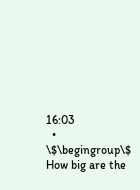16:03
  • \$\begingroup\$ How big are the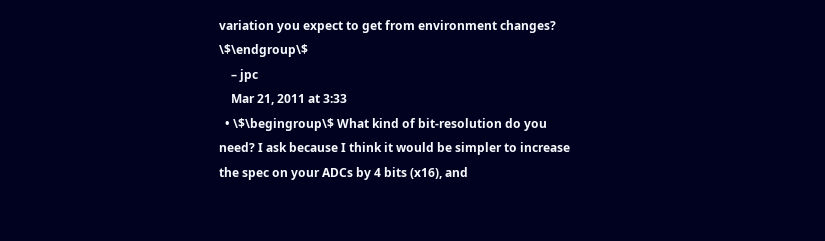variation you expect to get from environment changes? \$\endgroup\$
    – jpc
    Mar 21, 2011 at 3:33
  • \$\begingroup\$ What kind of bit-resolution do you need? I ask because I think it would be simpler to increase the spec on your ADCs by 4 bits (x16), and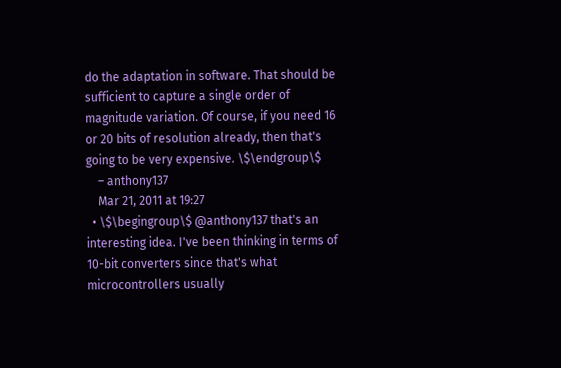do the adaptation in software. That should be sufficient to capture a single order of magnitude variation. Of course, if you need 16 or 20 bits of resolution already, then that's going to be very expensive. \$\endgroup\$
    – anthony137
    Mar 21, 2011 at 19:27
  • \$\begingroup\$ @anthony137 that's an interesting idea. I've been thinking in terms of 10-bit converters since that's what microcontrollers usually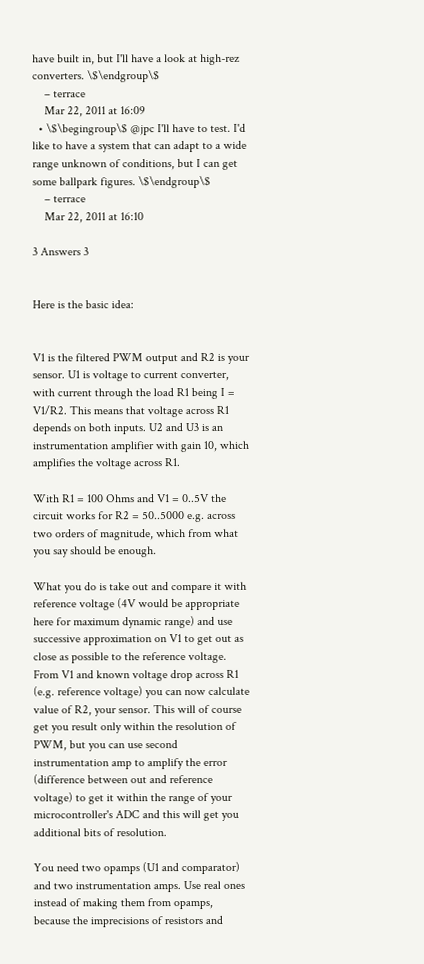have built in, but I'll have a look at high-rez converters. \$\endgroup\$
    – terrace
    Mar 22, 2011 at 16:09
  • \$\begingroup\$ @jpc I'll have to test. I'd like to have a system that can adapt to a wide range unknown of conditions, but I can get some ballpark figures. \$\endgroup\$
    – terrace
    Mar 22, 2011 at 16:10

3 Answers 3


Here is the basic idea:


V1 is the filtered PWM output and R2 is your sensor. U1 is voltage to current converter, with current through the load R1 being I = V1/R2. This means that voltage across R1 depends on both inputs. U2 and U3 is an instrumentation amplifier with gain 10, which amplifies the voltage across R1.

With R1 = 100 Ohms and V1 = 0..5V the circuit works for R2 = 50..5000 e.g. across two orders of magnitude, which from what you say should be enough.

What you do is take out and compare it with reference voltage (4V would be appropriate here for maximum dynamic range) and use successive approximation on V1 to get out as close as possible to the reference voltage. From V1 and known voltage drop across R1 (e.g. reference voltage) you can now calculate value of R2, your sensor. This will of course get you result only within the resolution of PWM, but you can use second instrumentation amp to amplify the error (difference between out and reference voltage) to get it within the range of your microcontroller's ADC and this will get you additional bits of resolution.

You need two opamps (U1 and comparator) and two instrumentation amps. Use real ones instead of making them from opamps, because the imprecisions of resistors and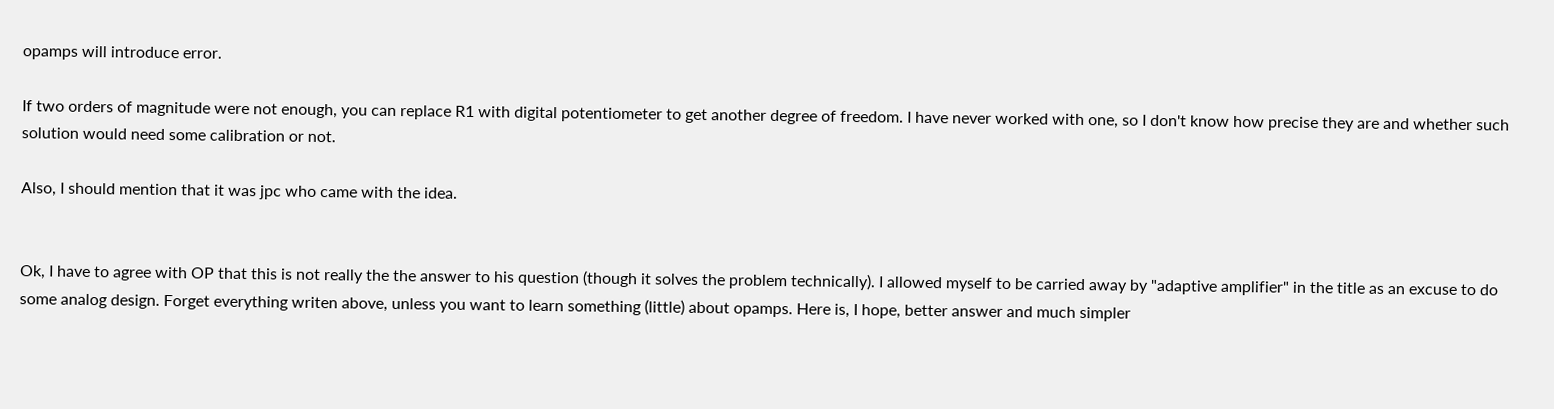opamps will introduce error.

If two orders of magnitude were not enough, you can replace R1 with digital potentiometer to get another degree of freedom. I have never worked with one, so I don't know how precise they are and whether such solution would need some calibration or not.

Also, I should mention that it was jpc who came with the idea.


Ok, I have to agree with OP that this is not really the the answer to his question (though it solves the problem technically). I allowed myself to be carried away by "adaptive amplifier" in the title as an excuse to do some analog design. Forget everything writen above, unless you want to learn something (little) about opamps. Here is, I hope, better answer and much simpler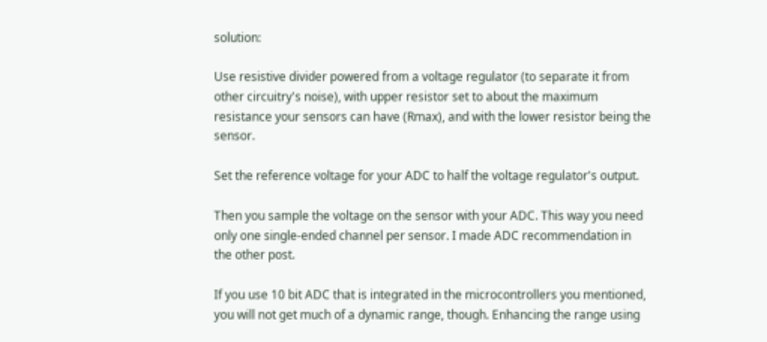solution:

Use resistive divider powered from a voltage regulator (to separate it from other circuitry's noise), with upper resistor set to about the maximum resistance your sensors can have (Rmax), and with the lower resistor being the sensor.

Set the reference voltage for your ADC to half the voltage regulator's output.

Then you sample the voltage on the sensor with your ADC. This way you need only one single-ended channel per sensor. I made ADC recommendation in the other post.

If you use 10 bit ADC that is integrated in the microcontrollers you mentioned, you will not get much of a dynamic range, though. Enhancing the range using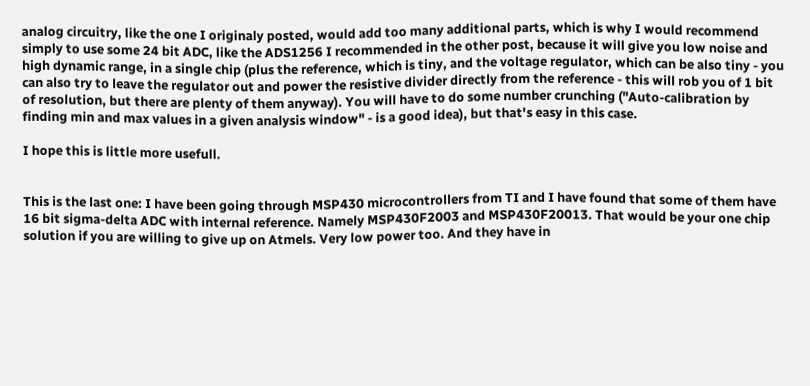analog circuitry, like the one I originaly posted, would add too many additional parts, which is why I would recommend simply to use some 24 bit ADC, like the ADS1256 I recommended in the other post, because it will give you low noise and high dynamic range, in a single chip (plus the reference, which is tiny, and the voltage regulator, which can be also tiny - you can also try to leave the regulator out and power the resistive divider directly from the reference - this will rob you of 1 bit of resolution, but there are plenty of them anyway). You will have to do some number crunching ("Auto-calibration by finding min and max values in a given analysis window" - is a good idea), but that's easy in this case.

I hope this is little more usefull.


This is the last one: I have been going through MSP430 microcontrollers from TI and I have found that some of them have 16 bit sigma-delta ADC with internal reference. Namely MSP430F2003 and MSP430F20013. That would be your one chip solution if you are willing to give up on Atmels. Very low power too. And they have in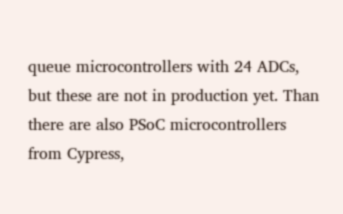queue microcontrollers with 24 ADCs, but these are not in production yet. Than there are also PSoC microcontrollers from Cypress,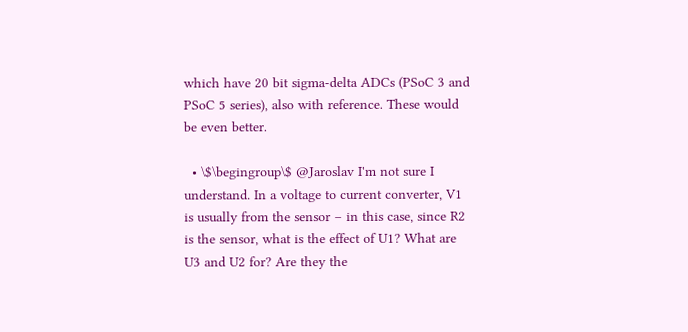which have 20 bit sigma-delta ADCs (PSoC 3 and PSoC 5 series), also with reference. These would be even better.

  • \$\begingroup\$ @Jaroslav I'm not sure I understand. In a voltage to current converter, V1 is usually from the sensor – in this case, since R2 is the sensor, what is the effect of U1? What are U3 and U2 for? Are they the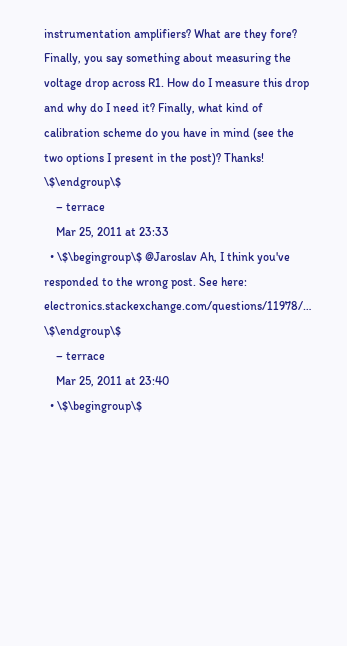instrumentation amplifiers? What are they fore? Finally, you say something about measuring the voltage drop across R1. How do I measure this drop and why do I need it? Finally, what kind of calibration scheme do you have in mind (see the two options I present in the post)? Thanks! \$\endgroup\$
    – terrace
    Mar 25, 2011 at 23:33
  • \$\begingroup\$ @Jaroslav Ah, I think you've responded to the wrong post. See here: electronics.stackexchange.com/questions/11978/… \$\endgroup\$
    – terrace
    Mar 25, 2011 at 23:40
  • \$\begingroup\$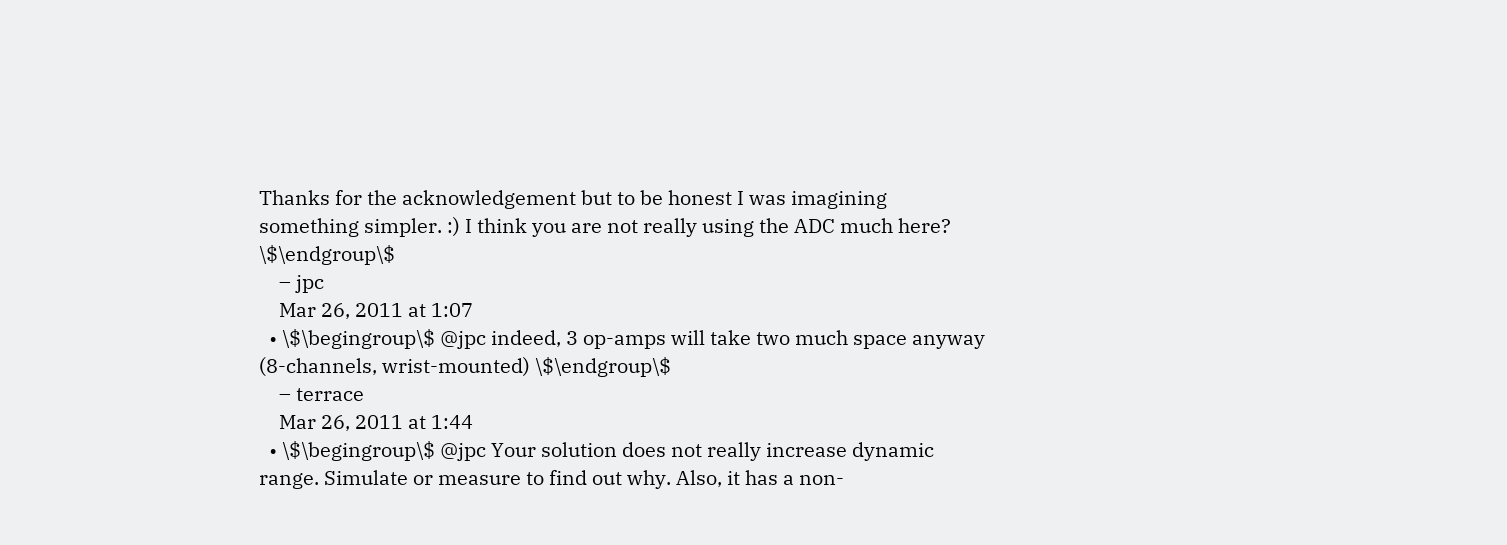Thanks for the acknowledgement but to be honest I was imagining something simpler. :) I think you are not really using the ADC much here? \$\endgroup\$
    – jpc
    Mar 26, 2011 at 1:07
  • \$\begingroup\$ @jpc indeed, 3 op-amps will take two much space anyway (8-channels, wrist-mounted) \$\endgroup\$
    – terrace
    Mar 26, 2011 at 1:44
  • \$\begingroup\$ @jpc Your solution does not really increase dynamic range. Simulate or measure to find out why. Also, it has a non-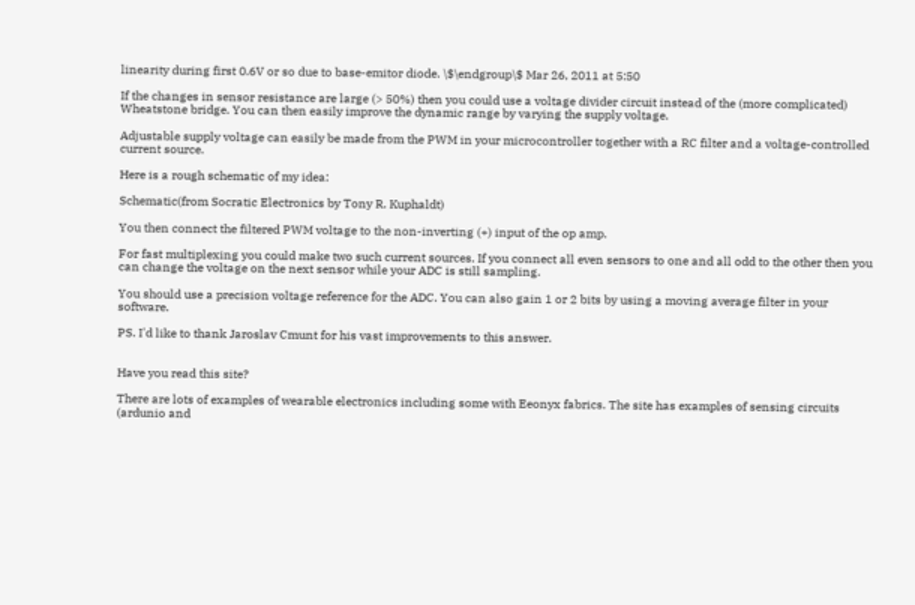linearity during first 0.6V or so due to base-emitor diode. \$\endgroup\$ Mar 26, 2011 at 5:50

If the changes in sensor resistance are large (> 50%) then you could use a voltage divider circuit instead of the (more complicated) Wheatstone bridge. You can then easily improve the dynamic range by varying the supply voltage.

Adjustable supply voltage can easily be made from the PWM in your microcontroller together with a RC filter and a voltage-controlled current source.

Here is a rough schematic of my idea:

Schematic(from Socratic Electronics by Tony R. Kuphaldt)

You then connect the filtered PWM voltage to the non-inverting (+) input of the op amp.

For fast multiplexing you could make two such current sources. If you connect all even sensors to one and all odd to the other then you can change the voltage on the next sensor while your ADC is still sampling.

You should use a precision voltage reference for the ADC. You can also gain 1 or 2 bits by using a moving average filter in your software.

PS. I'd like to thank Jaroslav Cmunt for his vast improvements to this answer.


Have you read this site?

There are lots of examples of wearable electronics including some with Eeonyx fabrics. The site has examples of sensing circuits (ardunio and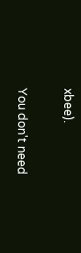xbee).

You don't need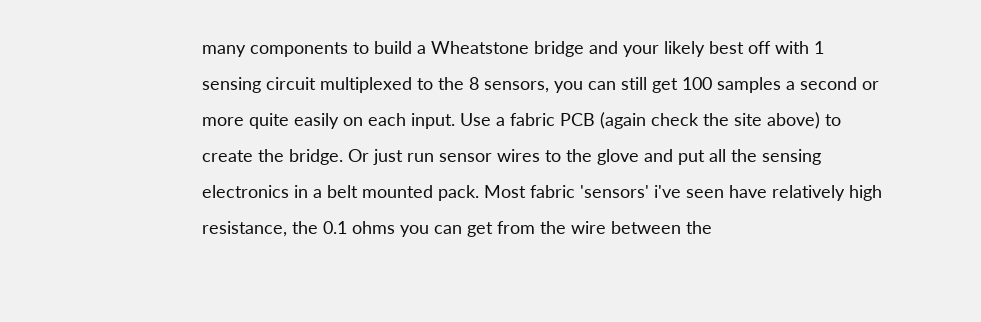many components to build a Wheatstone bridge and your likely best off with 1 sensing circuit multiplexed to the 8 sensors, you can still get 100 samples a second or more quite easily on each input. Use a fabric PCB (again check the site above) to create the bridge. Or just run sensor wires to the glove and put all the sensing electronics in a belt mounted pack. Most fabric 'sensors' i've seen have relatively high resistance, the 0.1 ohms you can get from the wire between the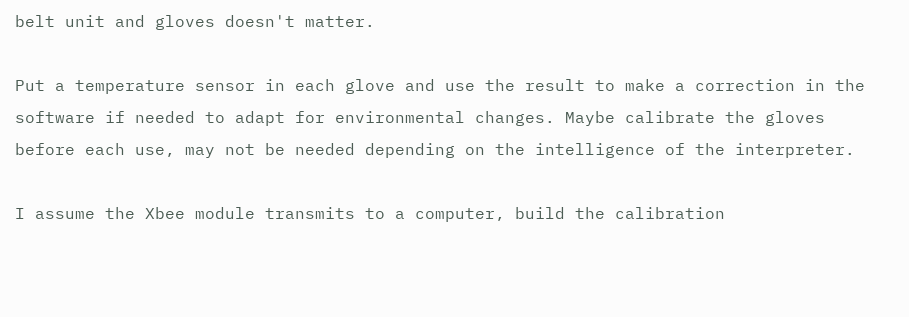belt unit and gloves doesn't matter.

Put a temperature sensor in each glove and use the result to make a correction in the software if needed to adapt for environmental changes. Maybe calibrate the gloves before each use, may not be needed depending on the intelligence of the interpreter.

I assume the Xbee module transmits to a computer, build the calibration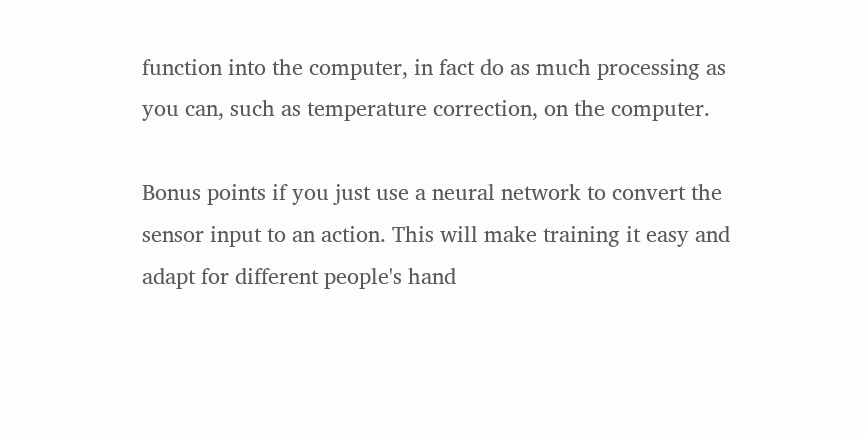function into the computer, in fact do as much processing as you can, such as temperature correction, on the computer.

Bonus points if you just use a neural network to convert the sensor input to an action. This will make training it easy and adapt for different people's hand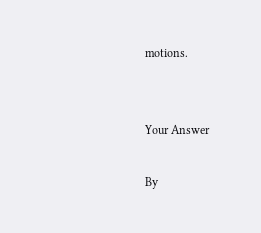motions.


Your Answer

By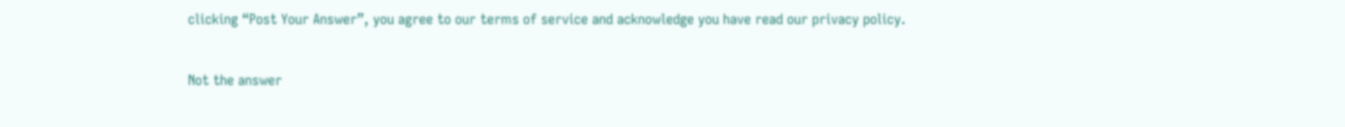clicking “Post Your Answer”, you agree to our terms of service and acknowledge you have read our privacy policy.

Not the answer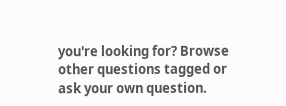you're looking for? Browse other questions tagged or ask your own question.